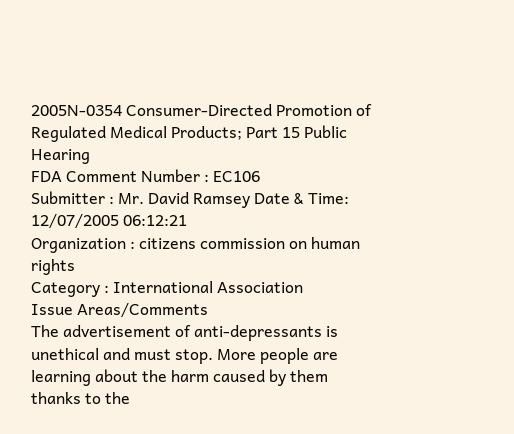2005N-0354 Consumer-Directed Promotion of Regulated Medical Products; Part 15 Public Hearing
FDA Comment Number : EC106
Submitter : Mr. David Ramsey Date & Time: 12/07/2005 06:12:21
Organization : citizens commission on human rights
Category : International Association
Issue Areas/Comments
The advertisement of anti-depressants is unethical and must stop. More people are learning about the harm caused by them thanks to the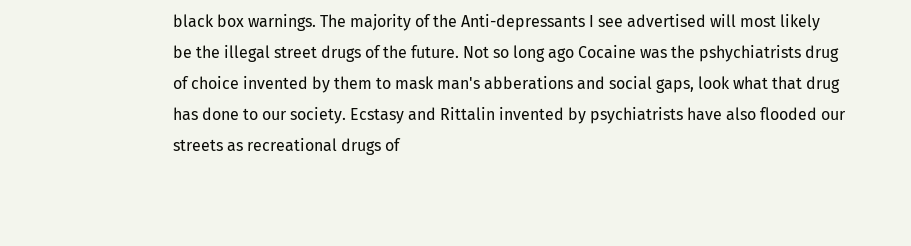black box warnings. The majority of the Anti-depressants I see advertised will most likely
be the illegal street drugs of the future. Not so long ago Cocaine was the pshychiatrists drug of choice invented by them to mask man's abberations and social gaps, look what that drug has done to our society. Ecstasy and Rittalin invented by psychiatrists have also flooded our streets as recreational drugs of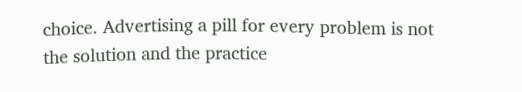choice. Advertising a pill for every problem is not the solution and the practice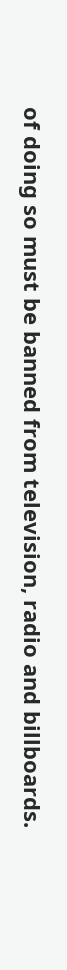of doing so must be banned from television, radio and billboards.